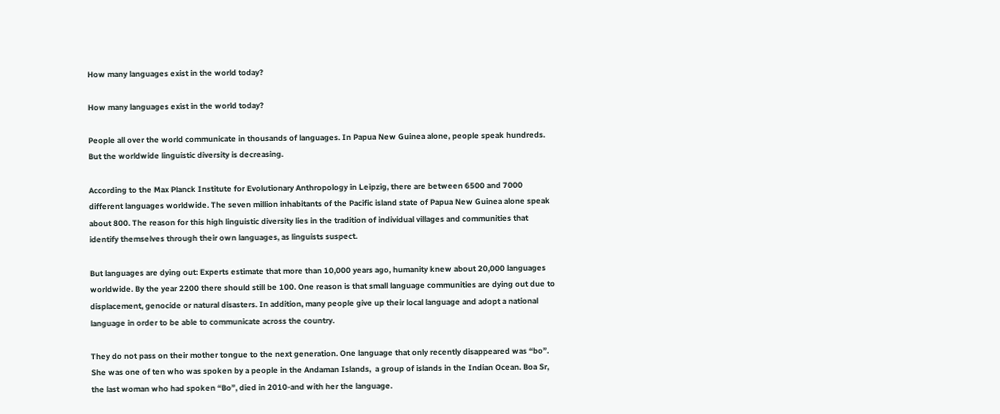How many languages exist in the world today?

How many languages exist in the world today?

People all over the world communicate in thousands of languages. In Papua New Guinea alone, people speak hundreds. But the worldwide linguistic diversity is decreasing.

According to the Max Planck Institute for Evolutionary Anthropology in Leipzig, there are between 6500 and 7000 different languages worldwide. The seven million inhabitants of the Pacific island state of Papua New Guinea alone speak about 800. The reason for this high linguistic diversity lies in the tradition of individual villages and communities that identify themselves through their own languages, as linguists suspect.

But languages are dying out: Experts estimate that more than 10,000 years ago, humanity knew about 20,000 languages worldwide. By the year 2200 there should still be 100. One reason is that small language communities are dying out due to displacement, genocide or natural disasters. In addition, many people give up their local language and adopt a national language in order to be able to communicate across the country.

They do not pass on their mother tongue to the next generation. One language that only recently disappeared was “bo”. She was one of ten who was spoken by a people in the Andaman Islands,  a group of islands in the Indian Ocean. Boa Sr, the last woman who had spoken “Bo”, died in 2010-and with her the language.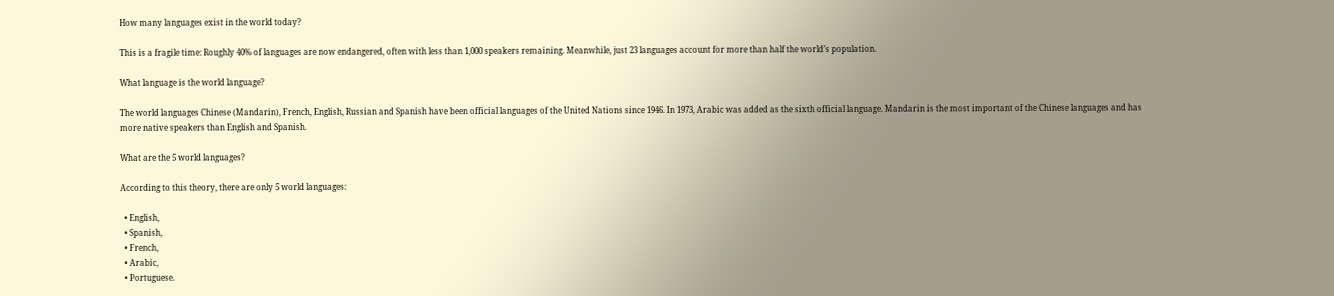How many languages exist in the world today?

This is a fragile time: Roughly 40% of languages are now endangered, often with less than 1,000 speakers remaining. Meanwhile, just 23 languages account for more than half the world’s population.

What language is the world language?

The world languages Chinese (Mandarin), French, English, Russian and Spanish have been official languages of the United Nations since 1946. In 1973, Arabic was added as the sixth official language. Mandarin is the most important of the Chinese languages and has more native speakers than English and Spanish.

What are the 5 world languages?

According to this theory, there are only 5 world languages:

  • English,
  • Spanish,
  • French,
  • Arabic,
  • Portuguese.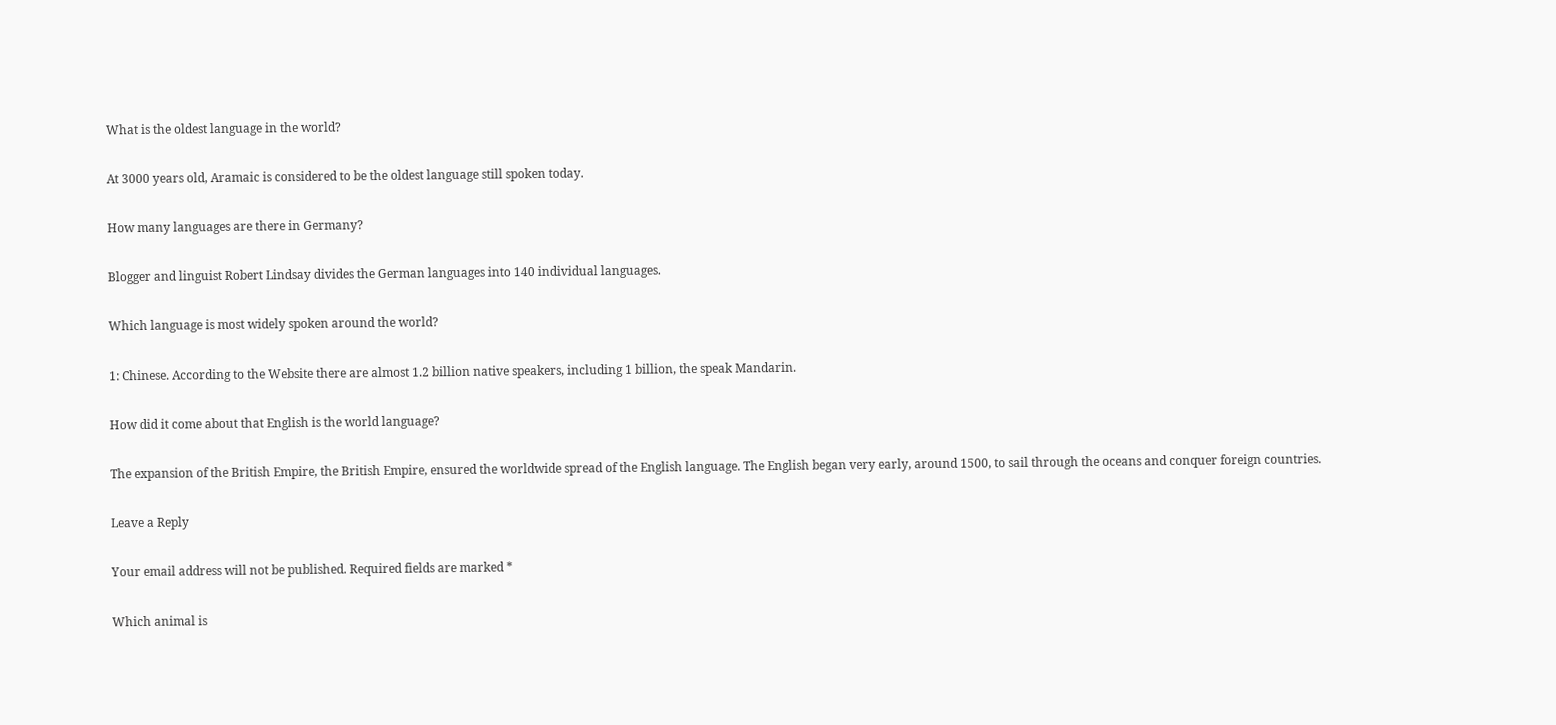What is the oldest language in the world?

At 3000 years old, Aramaic is considered to be the oldest language still spoken today.

How many languages are there in Germany?

Blogger and linguist Robert Lindsay divides the German languages into 140 individual languages.

Which language is most widely spoken around the world?

1: Chinese. According to the Website there are almost 1.2 billion native speakers, including 1 billion, the speak Mandarin.

How did it come about that English is the world language?

The expansion of the British Empire, the British Empire, ensured the worldwide spread of the English language. The English began very early, around 1500, to sail through the oceans and conquer foreign countries.

Leave a Reply

Your email address will not be published. Required fields are marked *

Which animal is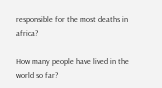responsible for the most deaths in africa?

How many people have lived in the world so far?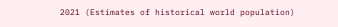2021 (Estimates of historical world population)